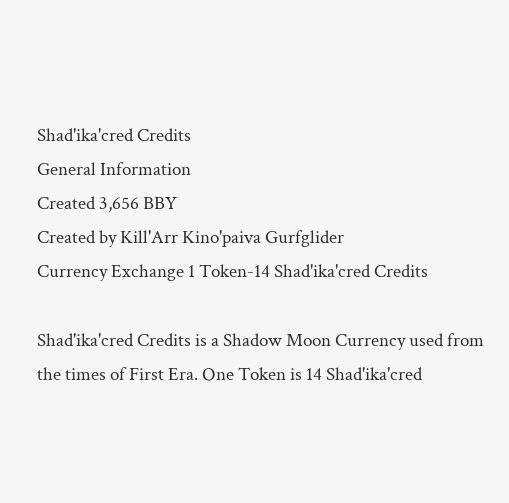Shad'ika'cred Credits
General Information
Created 3,656 BBY
Created by Kill'Arr Kino'paiva Gurfglider
Currency Exchange 1 Token-14 Shad'ika'cred Credits

Shad'ika'cred Credits is a Shadow Moon Currency used from the times of First Era. One Token is 14 Shad'ika'cred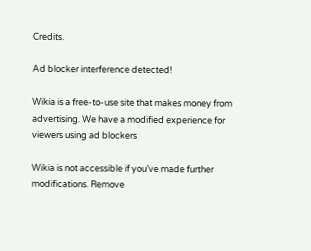Credits.

Ad blocker interference detected!

Wikia is a free-to-use site that makes money from advertising. We have a modified experience for viewers using ad blockers

Wikia is not accessible if you’ve made further modifications. Remove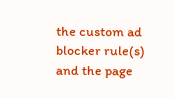the custom ad blocker rule(s) and the page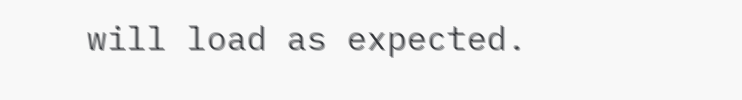will load as expected.